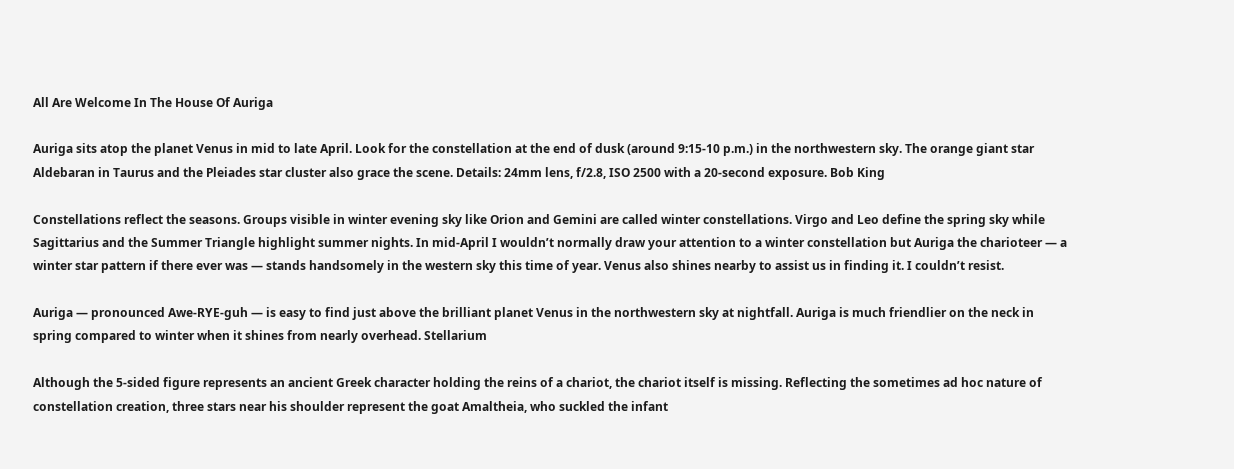All Are Welcome In The House Of Auriga

Auriga sits atop the planet Venus in mid to late April. Look for the constellation at the end of dusk (around 9:15-10 p.m.) in the northwestern sky. The orange giant star Aldebaran in Taurus and the Pleiades star cluster also grace the scene. Details: 24mm lens, f/2.8, ISO 2500 with a 20-second exposure. Bob King

Constellations reflect the seasons. Groups visible in winter evening sky like Orion and Gemini are called winter constellations. Virgo and Leo define the spring sky while Sagittarius and the Summer Triangle highlight summer nights. In mid-April I wouldn’t normally draw your attention to a winter constellation but Auriga the charioteer — a winter star pattern if there ever was — stands handsomely in the western sky this time of year. Venus also shines nearby to assist us in finding it. I couldn’t resist.

Auriga — pronounced Awe-RYE-guh — is easy to find just above the brilliant planet Venus in the northwestern sky at nightfall. Auriga is much friendlier on the neck in spring compared to winter when it shines from nearly overhead. Stellarium

Although the 5-sided figure represents an ancient Greek character holding the reins of a chariot, the chariot itself is missing. Reflecting the sometimes ad hoc nature of constellation creation, three stars near his shoulder represent the goat Amaltheia, who suckled the infant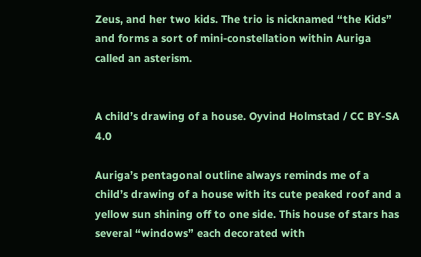Zeus, and her two kids. The trio is nicknamed “the Kids” and forms a sort of mini-constellation within Auriga called an asterism.


A child’s drawing of a house. Oyvind Holmstad / CC BY-SA 4.0

Auriga’s pentagonal outline always reminds me of a child’s drawing of a house with its cute peaked roof and a yellow sun shining off to one side. This house of stars has several “windows” each decorated with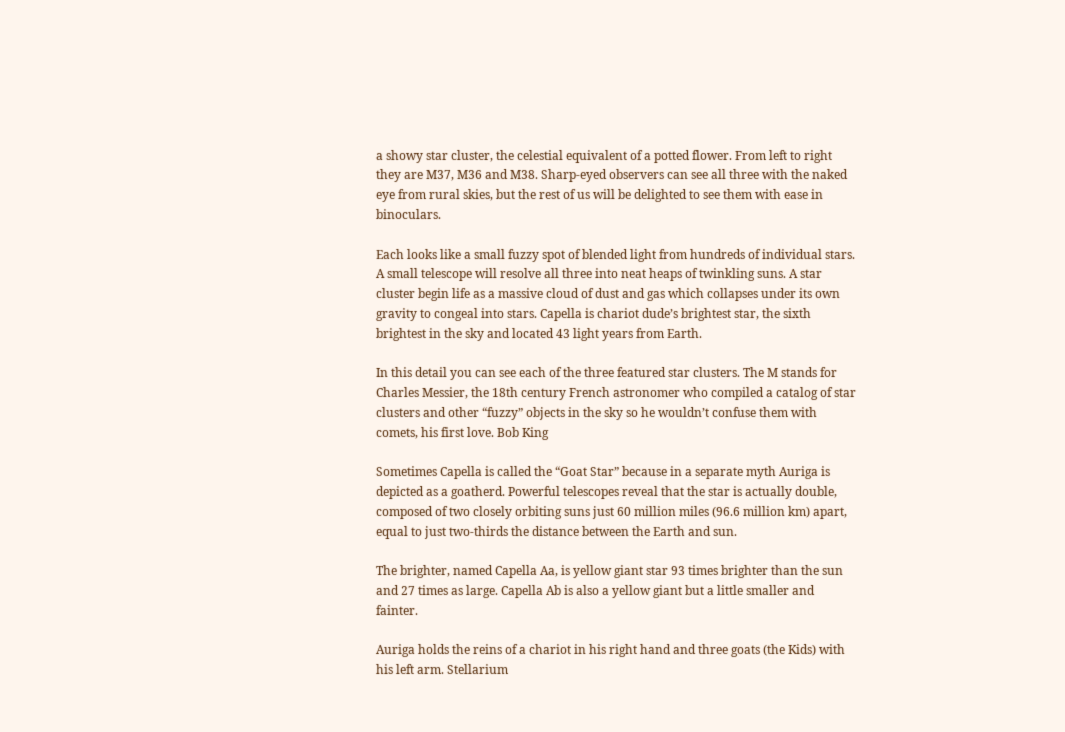a showy star cluster, the celestial equivalent of a potted flower. From left to right they are M37, M36 and M38. Sharp-eyed observers can see all three with the naked eye from rural skies, but the rest of us will be delighted to see them with ease in binoculars.

Each looks like a small fuzzy spot of blended light from hundreds of individual stars. A small telescope will resolve all three into neat heaps of twinkling suns. A star cluster begin life as a massive cloud of dust and gas which collapses under its own gravity to congeal into stars. Capella is chariot dude’s brightest star, the sixth brightest in the sky and located 43 light years from Earth.

In this detail you can see each of the three featured star clusters. The M stands for Charles Messier, the 18th century French astronomer who compiled a catalog of star clusters and other “fuzzy” objects in the sky so he wouldn’t confuse them with comets, his first love. Bob King

Sometimes Capella is called the “Goat Star” because in a separate myth Auriga is depicted as a goatherd. Powerful telescopes reveal that the star is actually double, composed of two closely orbiting suns just 60 million miles (96.6 million km) apart, equal to just two-thirds the distance between the Earth and sun.

The brighter, named Capella Aa, is yellow giant star 93 times brighter than the sun and 27 times as large. Capella Ab is also a yellow giant but a little smaller and fainter.

Auriga holds the reins of a chariot in his right hand and three goats (the Kids) with his left arm. Stellarium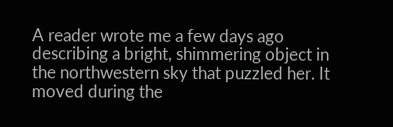A reader wrote me a few days ago describing a bright, shimmering object in the northwestern sky that puzzled her. It moved during the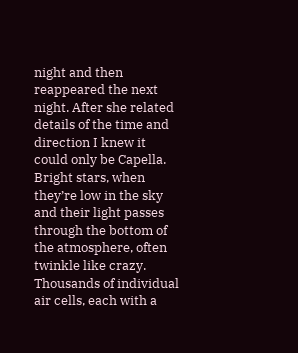night and then reappeared the next night. After she related details of the time and direction I knew it could only be Capella. Bright stars, when they’re low in the sky and their light passes through the bottom of the atmosphere, often twinkle like crazy. Thousands of individual air cells, each with a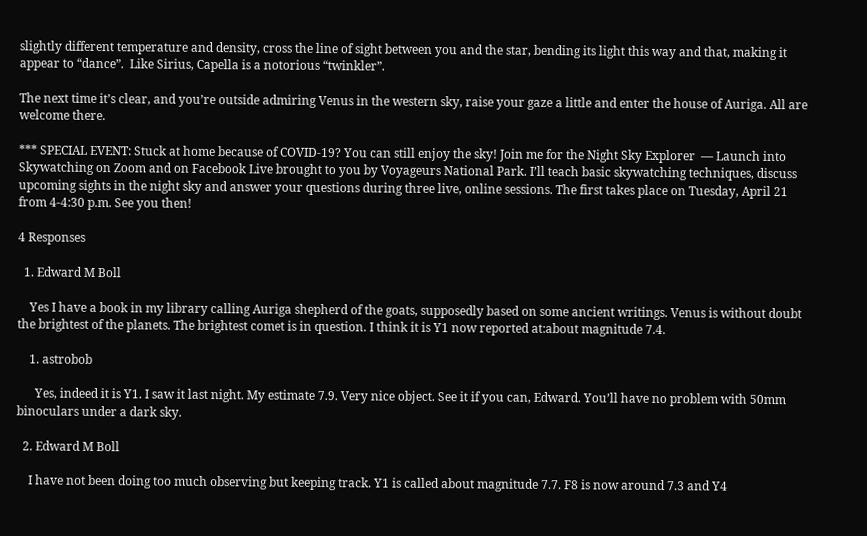slightly different temperature and density, cross the line of sight between you and the star, bending its light this way and that, making it appear to “dance”.  Like Sirius, Capella is a notorious “twinkler”.

The next time it’s clear, and you’re outside admiring Venus in the western sky, raise your gaze a little and enter the house of Auriga. All are welcome there.

*** SPECIAL EVENT: Stuck at home because of COVID-19? You can still enjoy the sky! Join me for the Night Sky Explorer  — Launch into Skywatching on Zoom and on Facebook Live brought to you by Voyageurs National Park. I’ll teach basic skywatching techniques, discuss upcoming sights in the night sky and answer your questions during three live, online sessions. The first takes place on Tuesday, April 21 from 4-4:30 p.m. See you then!

4 Responses

  1. Edward M Boll

    Yes I have a book in my library calling Auriga shepherd of the goats, supposedly based on some ancient writings. Venus is without doubt the brightest of the planets. The brightest comet is in question. I think it is Y1 now reported at:about magnitude 7.4.

    1. astrobob

      Yes, indeed it is Y1. I saw it last night. My estimate 7.9. Very nice object. See it if you can, Edward. You’ll have no problem with 50mm binoculars under a dark sky.

  2. Edward M Boll

    I have not been doing too much observing but keeping track. Y1 is called about magnitude 7.7. F8 is now around 7.3 and Y4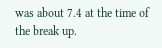was about 7.4 at the time of the break up.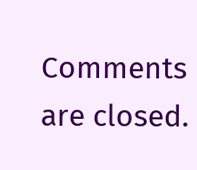Comments are closed.